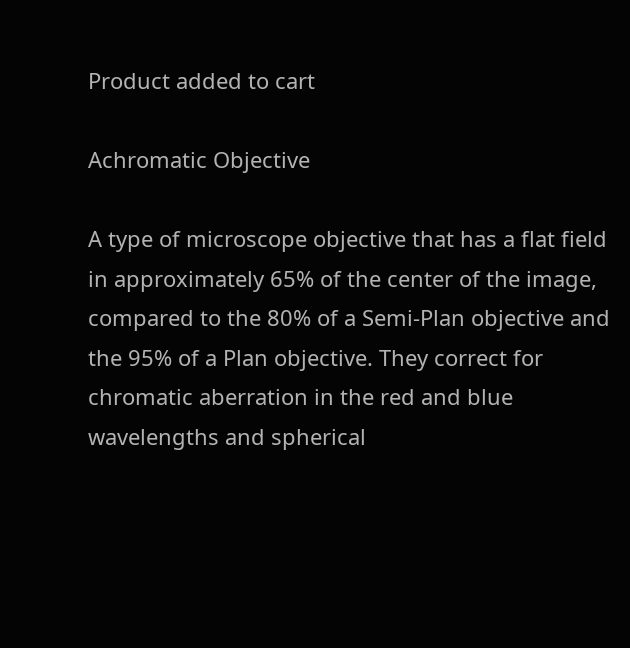Product added to cart

Achromatic Objective

A type of microscope objective that has a flat field in approximately 65% of the center of the image, compared to the 80% of a Semi-Plan objective and the 95% of a Plan objective. They correct for chromatic aberration in the red and blue wavelengths and spherical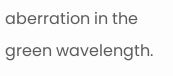aberration in the green wavelength.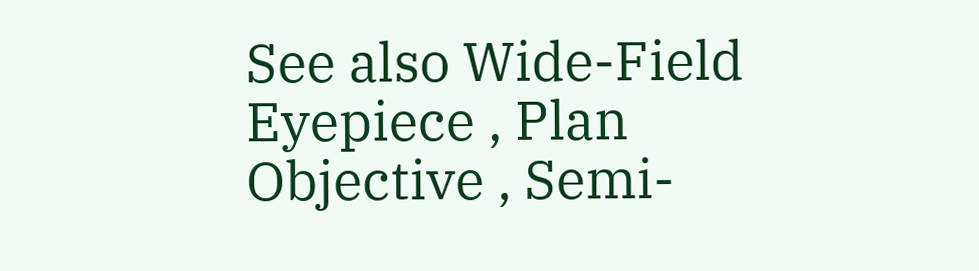See also Wide-Field Eyepiece , Plan Objective , Semi-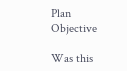Plan Objective

Was this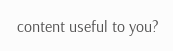content useful to you?